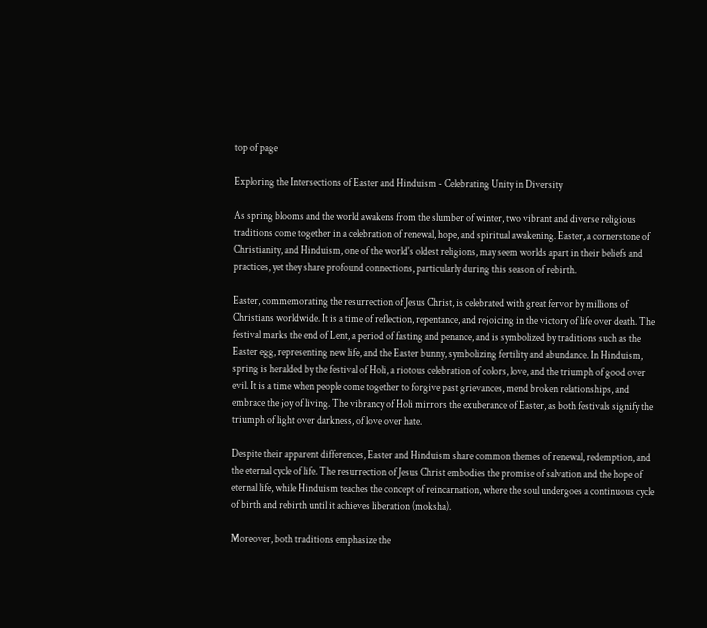top of page

Exploring the Intersections of Easter and Hinduism - Celebrating Unity in Diversity

As spring blooms and the world awakens from the slumber of winter, two vibrant and diverse religious traditions come together in a celebration of renewal, hope, and spiritual awakening. Easter, a cornerstone of Christianity, and Hinduism, one of the world's oldest religions, may seem worlds apart in their beliefs and practices, yet they share profound connections, particularly during this season of rebirth.

Easter, commemorating the resurrection of Jesus Christ, is celebrated with great fervor by millions of Christians worldwide. It is a time of reflection, repentance, and rejoicing in the victory of life over death. The festival marks the end of Lent, a period of fasting and penance, and is symbolized by traditions such as the Easter egg, representing new life, and the Easter bunny, symbolizing fertility and abundance. In Hinduism, spring is heralded by the festival of Holi, a riotous celebration of colors, love, and the triumph of good over evil. It is a time when people come together to forgive past grievances, mend broken relationships, and embrace the joy of living. The vibrancy of Holi mirrors the exuberance of Easter, as both festivals signify the triumph of light over darkness, of love over hate.

Despite their apparent differences, Easter and Hinduism share common themes of renewal, redemption, and the eternal cycle of life. The resurrection of Jesus Christ embodies the promise of salvation and the hope of eternal life, while Hinduism teaches the concept of reincarnation, where the soul undergoes a continuous cycle of birth and rebirth until it achieves liberation (moksha).

Moreover, both traditions emphasize the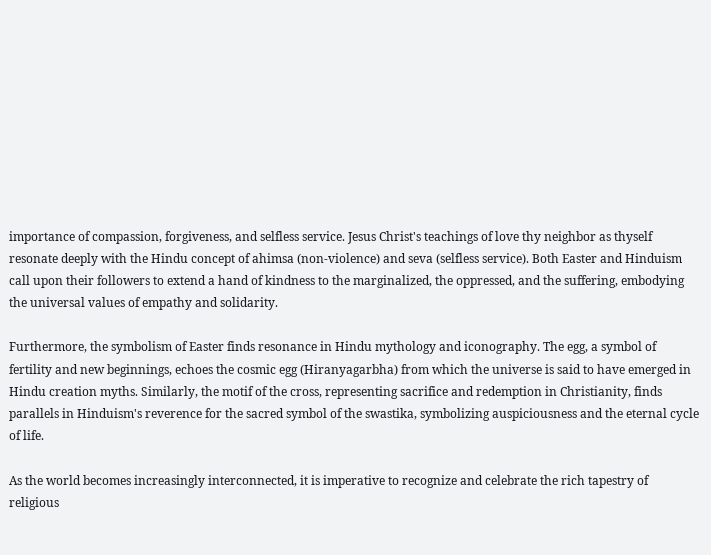importance of compassion, forgiveness, and selfless service. Jesus Christ's teachings of love thy neighbor as thyself resonate deeply with the Hindu concept of ahimsa (non-violence) and seva (selfless service). Both Easter and Hinduism call upon their followers to extend a hand of kindness to the marginalized, the oppressed, and the suffering, embodying the universal values of empathy and solidarity.

Furthermore, the symbolism of Easter finds resonance in Hindu mythology and iconography. The egg, a symbol of fertility and new beginnings, echoes the cosmic egg (Hiranyagarbha) from which the universe is said to have emerged in Hindu creation myths. Similarly, the motif of the cross, representing sacrifice and redemption in Christianity, finds parallels in Hinduism's reverence for the sacred symbol of the swastika, symbolizing auspiciousness and the eternal cycle of life.

As the world becomes increasingly interconnected, it is imperative to recognize and celebrate the rich tapestry of religious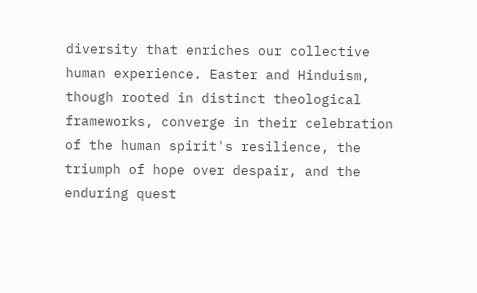diversity that enriches our collective human experience. Easter and Hinduism, though rooted in distinct theological frameworks, converge in their celebration of the human spirit's resilience, the triumph of hope over despair, and the enduring quest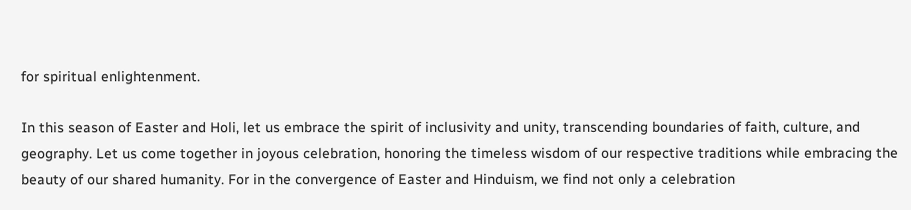for spiritual enlightenment.

In this season of Easter and Holi, let us embrace the spirit of inclusivity and unity, transcending boundaries of faith, culture, and geography. Let us come together in joyous celebration, honoring the timeless wisdom of our respective traditions while embracing the beauty of our shared humanity. For in the convergence of Easter and Hinduism, we find not only a celebration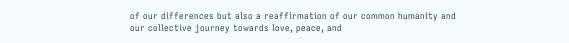of our differences but also a reaffirmation of our common humanity and our collective journey towards love, peace, and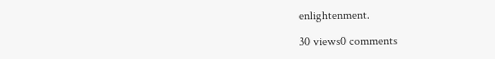enlightenment.

30 views0 comments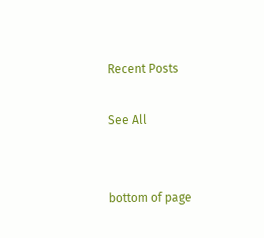Recent Posts

See All


bottom of page